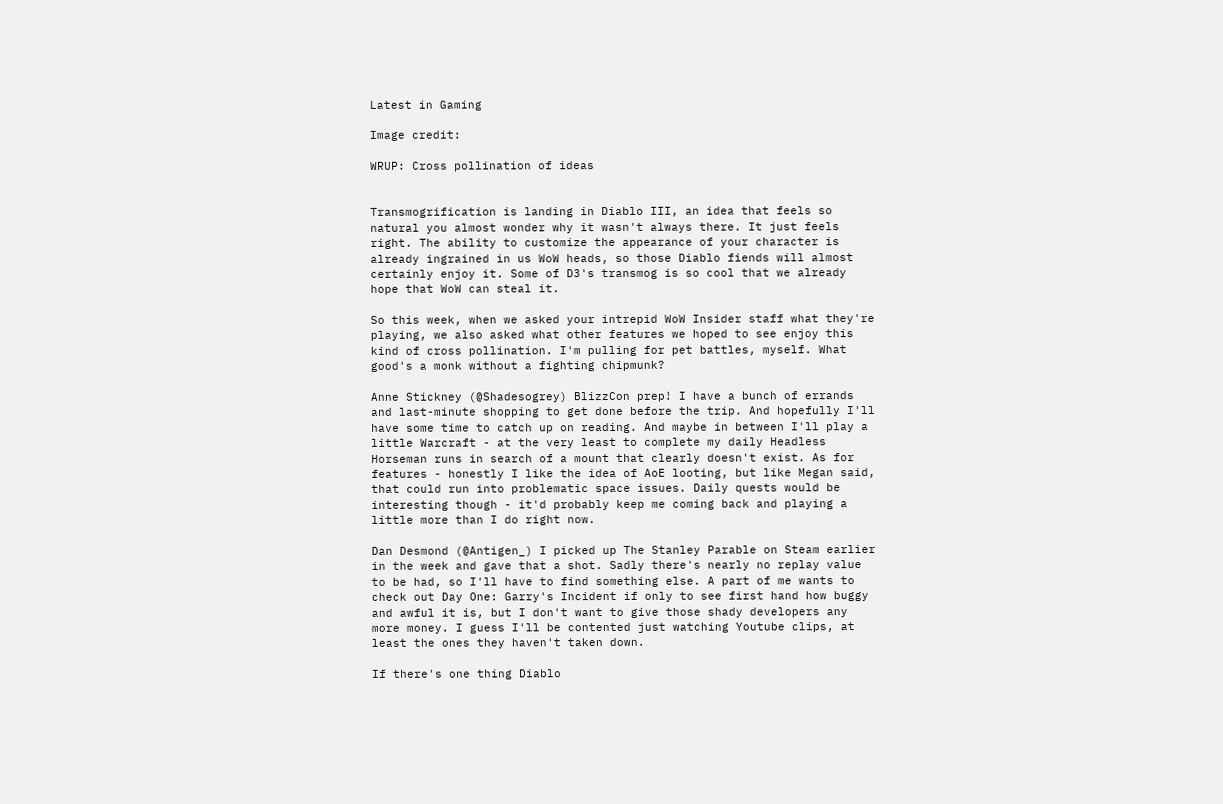Latest in Gaming

Image credit:

WRUP: Cross pollination of ideas


Transmogrification is landing in Diablo III, an idea that feels so natural you almost wonder why it wasn't always there. It just feels right. The ability to customize the appearance of your character is already ingrained in us WoW heads, so those Diablo fiends will almost certainly enjoy it. Some of D3's transmog is so cool that we already hope that WoW can steal it.

So this week, when we asked your intrepid WoW Insider staff what they're playing, we also asked what other features we hoped to see enjoy this kind of cross pollination. I'm pulling for pet battles, myself. What good's a monk without a fighting chipmunk?

Anne Stickney (@Shadesogrey) BlizzCon prep! I have a bunch of errands and last-minute shopping to get done before the trip. And hopefully I'll have some time to catch up on reading. And maybe in between I'll play a little Warcraft - at the very least to complete my daily Headless Horseman runs in search of a mount that clearly doesn't exist. As for features - honestly I like the idea of AoE looting, but like Megan said, that could run into problematic space issues. Daily quests would be interesting though - it'd probably keep me coming back and playing a little more than I do right now.

Dan Desmond (@Antigen_) I picked up The Stanley Parable on Steam earlier in the week and gave that a shot. Sadly there's nearly no replay value to be had, so I'll have to find something else. A part of me wants to check out Day One: Garry's Incident if only to see first hand how buggy and awful it is, but I don't want to give those shady developers any more money. I guess I'll be contented just watching Youtube clips, at least the ones they haven't taken down.

If there's one thing Diablo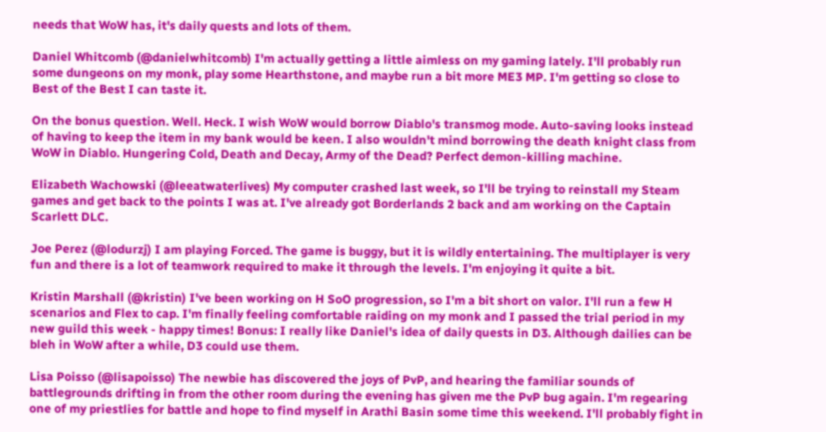needs that WoW has, it's daily quests and lots of them.

Daniel Whitcomb (@danielwhitcomb) I'm actually getting a little aimless on my gaming lately. I'll probably run some dungeons on my monk, play some Hearthstone, and maybe run a bit more ME3 MP. I'm getting so close to Best of the Best I can taste it.

On the bonus question. Well. Heck. I wish WoW would borrow Diablo's transmog mode. Auto-saving looks instead of having to keep the item in my bank would be keen. I also wouldn't mind borrowing the death knight class from WoW in Diablo. Hungering Cold, Death and Decay, Army of the Dead? Perfect demon-killing machine.

Elizabeth Wachowski (@leeatwaterlives) My computer crashed last week, so I'll be trying to reinstall my Steam games and get back to the points I was at. I've already got Borderlands 2 back and am working on the Captain Scarlett DLC.

Joe Perez (@lodurzj) I am playing Forced. The game is buggy, but it is wildly entertaining. The multiplayer is very fun and there is a lot of teamwork required to make it through the levels. I'm enjoying it quite a bit.

Kristin Marshall (@kristin) I've been working on H SoO progression, so I'm a bit short on valor. I'll run a few H scenarios and Flex to cap. I'm finally feeling comfortable raiding on my monk and I passed the trial period in my new guild this week - happy times! Bonus: I really like Daniel's idea of daily quests in D3. Although dailies can be bleh in WoW after a while, D3 could use them.

Lisa Poisso (@lisapoisso) The newbie has discovered the joys of PvP, and hearing the familiar sounds of battlegrounds drifting in from the other room during the evening has given me the PvP bug again. I'm regearing one of my priestlies for battle and hope to find myself in Arathi Basin some time this weekend. I'll probably fight in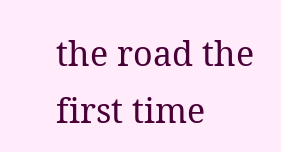the road the first time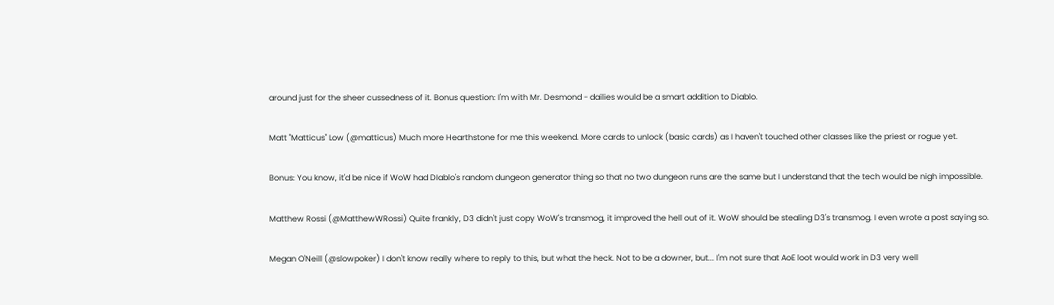around just for the sheer cussedness of it. Bonus question: I'm with Mr. Desmond - dailies would be a smart addition to Diablo.

Matt "Matticus" Low (@matticus) Much more Hearthstone for me this weekend. More cards to unlock (basic cards) as I haven't touched other classes like the priest or rogue yet.

Bonus: You know, it'd be nice if WoW had DIablo's random dungeon generator thing so that no two dungeon runs are the same but I understand that the tech would be nigh impossible.

Matthew Rossi (@MatthewWRossi) Quite frankly, D3 didn't just copy WoW's transmog, it improved the hell out of it. WoW should be stealing D3's transmog. I even wrote a post saying so.

Megan O'Neill (@slowpoker) I don't know really where to reply to this, but what the heck. Not to be a downer, but... I'm not sure that AoE loot would work in D3 very well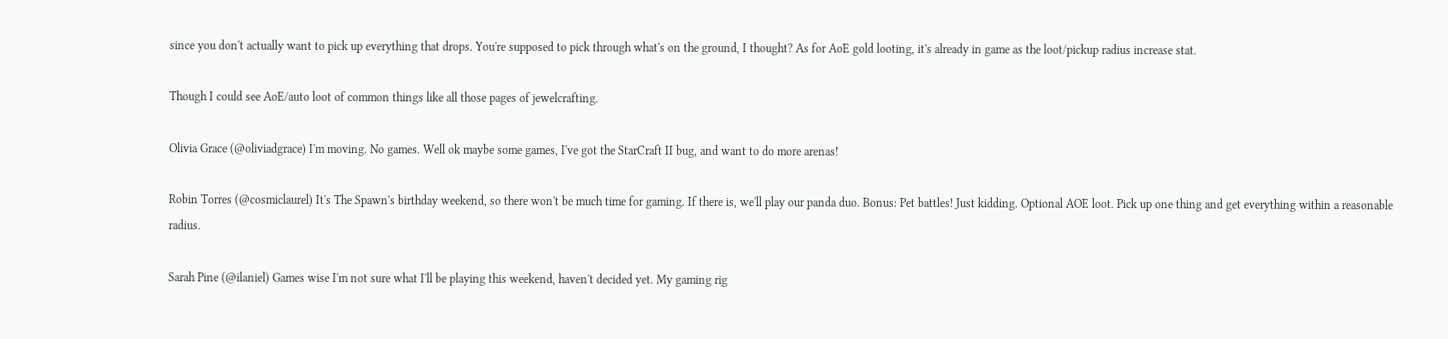since you don't actually want to pick up everything that drops. You're supposed to pick through what's on the ground, I thought? As for AoE gold looting, it's already in game as the loot/pickup radius increase stat.

Though I could see AoE/auto loot of common things like all those pages of jewelcrafting.

Olivia Grace (@oliviadgrace) I'm moving. No games. Well ok maybe some games, I've got the StarCraft II bug, and want to do more arenas!

Robin Torres (@cosmiclaurel) It's The Spawn's birthday weekend, so there won't be much time for gaming. If there is, we'll play our panda duo. Bonus: Pet battles! Just kidding. Optional AOE loot. Pick up one thing and get everything within a reasonable radius.

Sarah Pine (@ilaniel) Games wise I'm not sure what I'll be playing this weekend, haven't decided yet. My gaming rig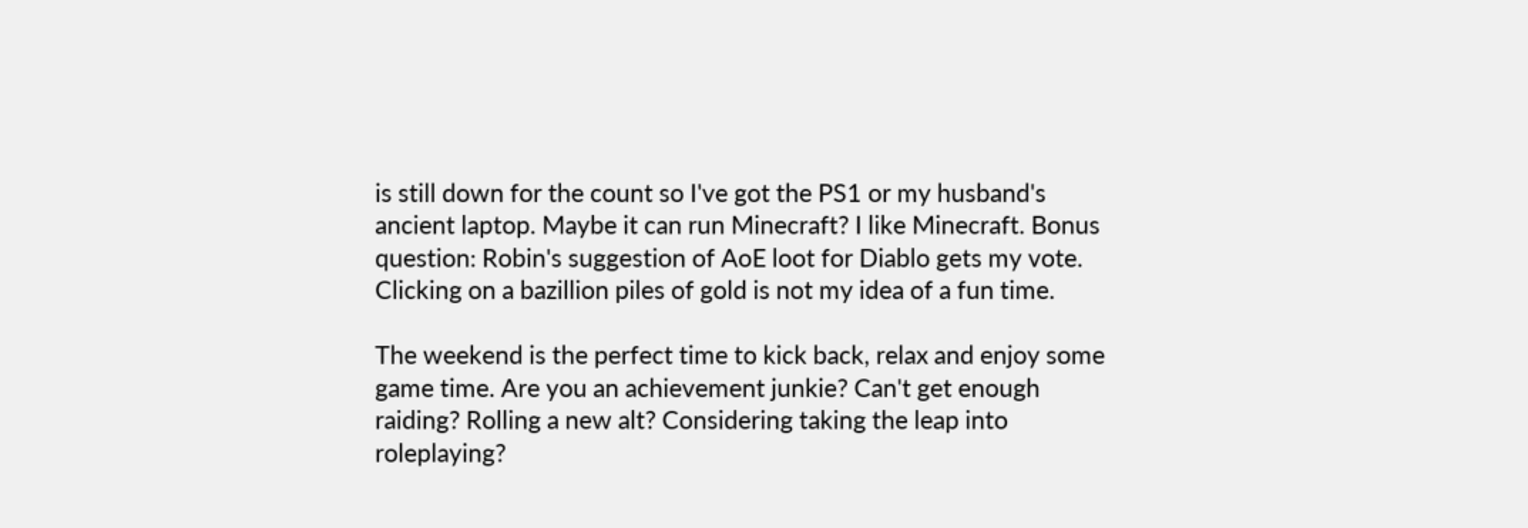is still down for the count so I've got the PS1 or my husband's ancient laptop. Maybe it can run Minecraft? I like Minecraft. Bonus question: Robin's suggestion of AoE loot for Diablo gets my vote. Clicking on a bazillion piles of gold is not my idea of a fun time.

The weekend is the perfect time to kick back, relax and enjoy some game time. Are you an achievement junkie? Can't get enough raiding? Rolling a new alt? Considering taking the leap into roleplaying?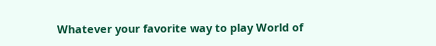Whatever your favorite way to play World of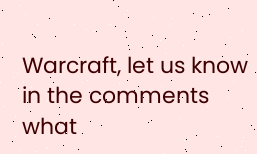Warcraft, let us know in the comments what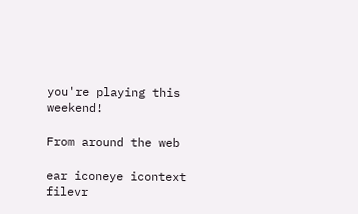you're playing this weekend!

From around the web

ear iconeye icontext filevr